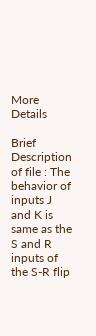More Details

Brief Description of file : The behavior of inputs J and K is same as the S and R inputs of the S-R flip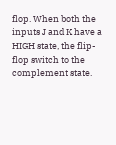flop. When both the inputs J and K have a HIGH state, the flip-flop switch to the complement state.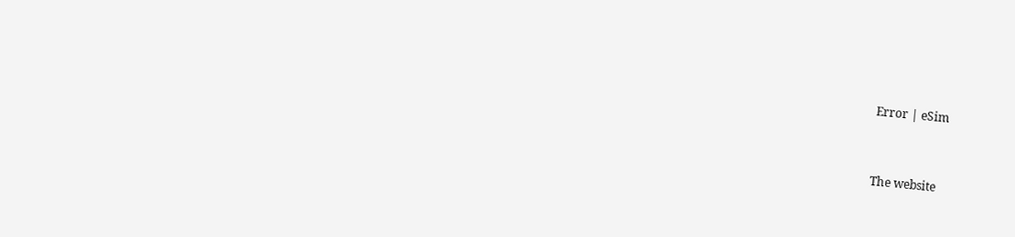Error | eSim


The website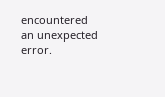encountered an unexpected error.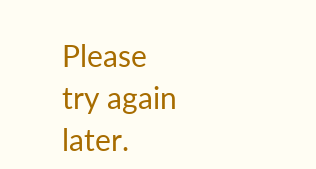Please try again later.